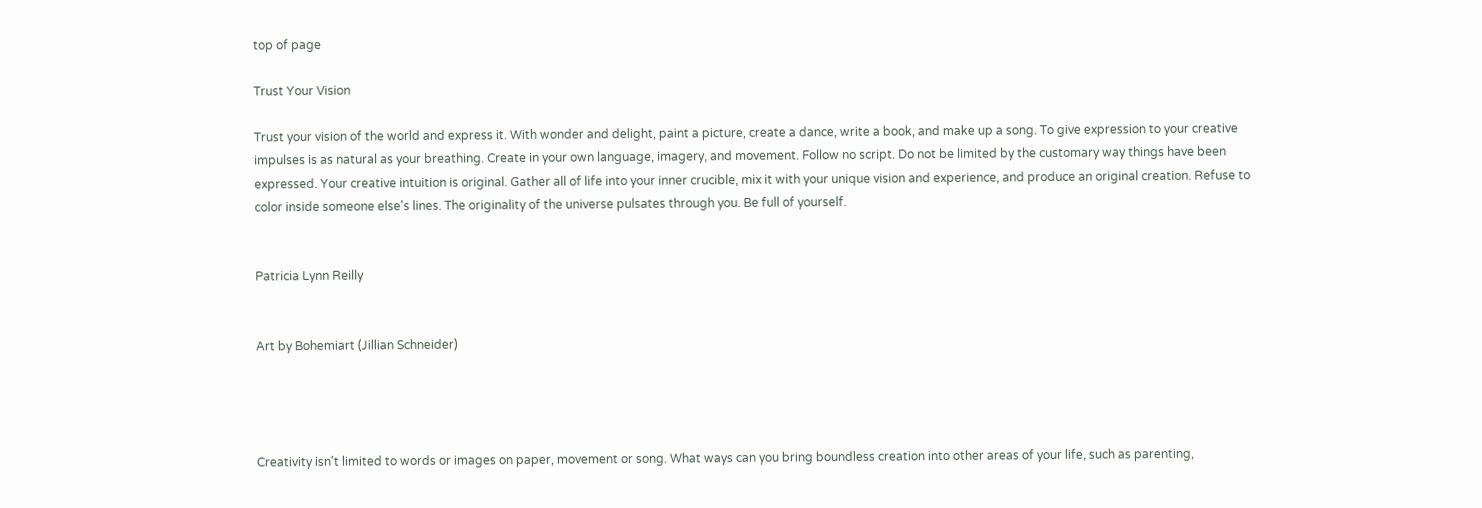top of page

Trust Your Vision

Trust your vision of the world and express it. With wonder and delight, paint a picture, create a dance, write a book, and make up a song. To give expression to your creative impulses is as natural as your breathing. Create in your own language, imagery, and movement. Follow no script. Do not be limited by the customary way things have been expressed. Your creative intuition is original. Gather all of life into your inner crucible, mix it with your unique vision and experience, and produce an original creation. Refuse to color inside someone else's lines. The originality of the universe pulsates through you. Be full of yourself.


Patricia Lynn Reilly


Art by Bohemiart (Jillian Schneider)




Creativity isn't limited to words or images on paper, movement or song. What ways can you bring boundless creation into other areas of your life, such as parenting,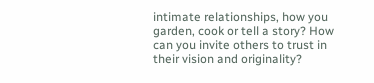intimate relationships, how you garden, cook or tell a story? How can you invite others to trust in their vision and originality?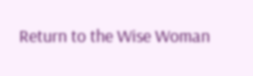Return to the Wise Woman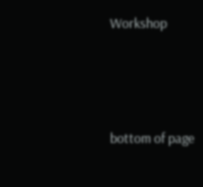Workshop




bottom of page